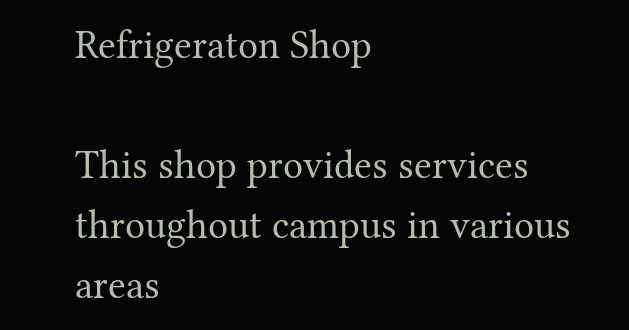Refrigeraton Shop

This shop provides services throughout campus in various areas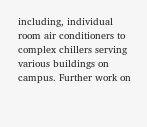including, individual room air conditioners to complex chillers serving various buildings on campus. Further work on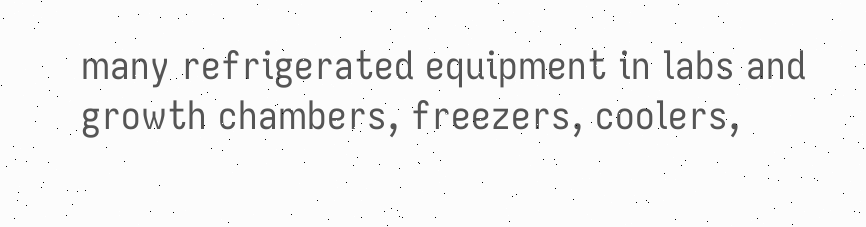many refrigerated equipment in labs and growth chambers, freezers, coolers,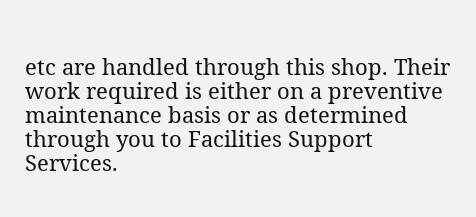etc are handled through this shop. Their work required is either on a preventive maintenance basis or as determined through you to Facilities Support Services.